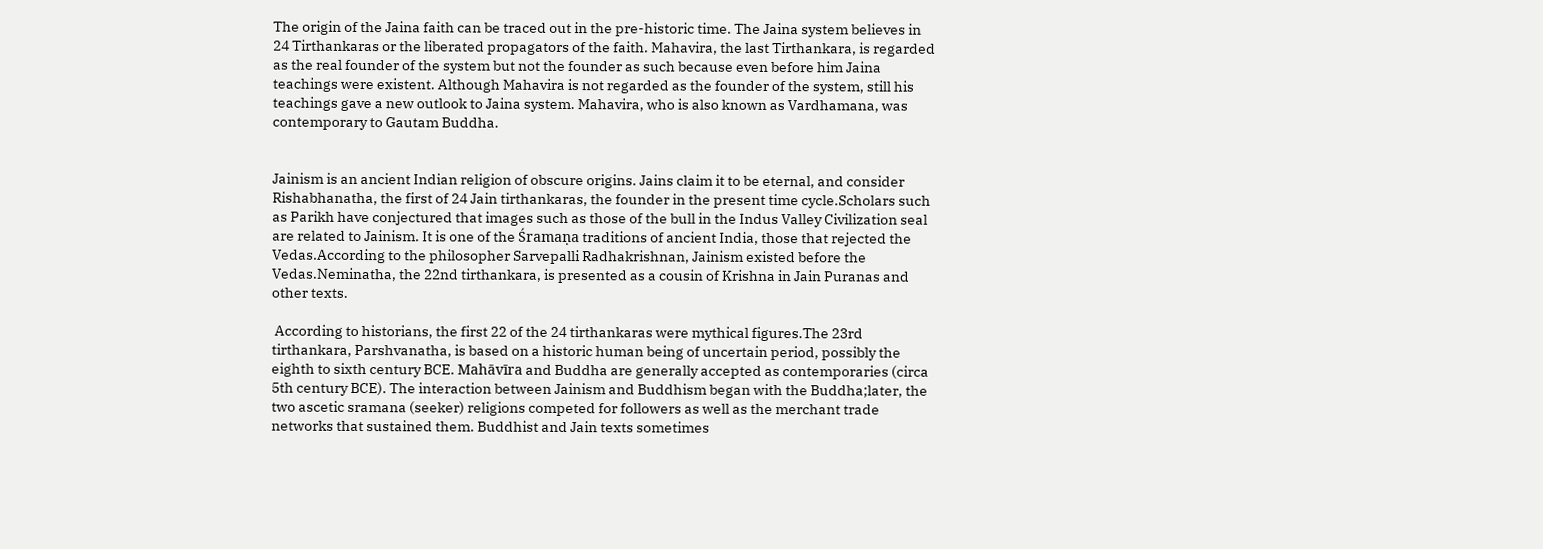The origin of the Jaina faith can be traced out in the pre-historic time. The Jaina system believes in 24 Tirthankaras or the liberated propagators of the faith. Mahavira, the last Tirthankara, is regarded as the real founder of the system but not the founder as such because even before him Jaina teachings were existent. Although Mahavira is not regarded as the founder of the system, still his teachings gave a new outlook to Jaina system. Mahavira, who is also known as Vardhamana, was contemporary to Gautam Buddha.


Jainism is an ancient Indian religion of obscure origins. Jains claim it to be eternal, and consider Rishabhanatha, the first of 24 Jain tirthankaras, the founder in the present time cycle.Scholars such as Parikh have conjectured that images such as those of the bull in the Indus Valley Civilization seal are related to Jainism. It is one of the Śramaṇa traditions of ancient India, those that rejected the Vedas.According to the philosopher Sarvepalli Radhakrishnan, Jainism existed before the Vedas.Neminatha, the 22nd tirthankara, is presented as a cousin of Krishna in Jain Puranas and other texts.

 According to historians, the first 22 of the 24 tirthankaras were mythical figures.The 23rd tirthankara, Parshvanatha, is based on a historic human being of uncertain period, possibly the eighth to sixth century BCE. Mahāvīra and Buddha are generally accepted as contemporaries (circa 5th century BCE). The interaction between Jainism and Buddhism began with the Buddha;later, the two ascetic sramana (seeker) religions competed for followers as well as the merchant trade networks that sustained them. Buddhist and Jain texts sometimes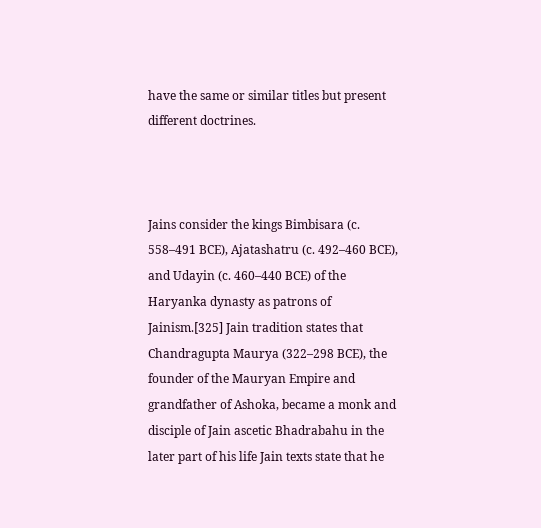have the same or similar titles but present different doctrines.



Jains consider the kings Bimbisara (c. 558–491 BCE), Ajatashatru (c. 492–460 BCE), and Udayin (c. 460–440 BCE) of the Haryanka dynasty as patrons of Jainism.[325] Jain tradition states that Chandragupta Maurya (322–298 BCE), the founder of the Mauryan Empire and grandfather of Ashoka, became a monk and disciple of Jain ascetic Bhadrabahu in the later part of his life Jain texts state that he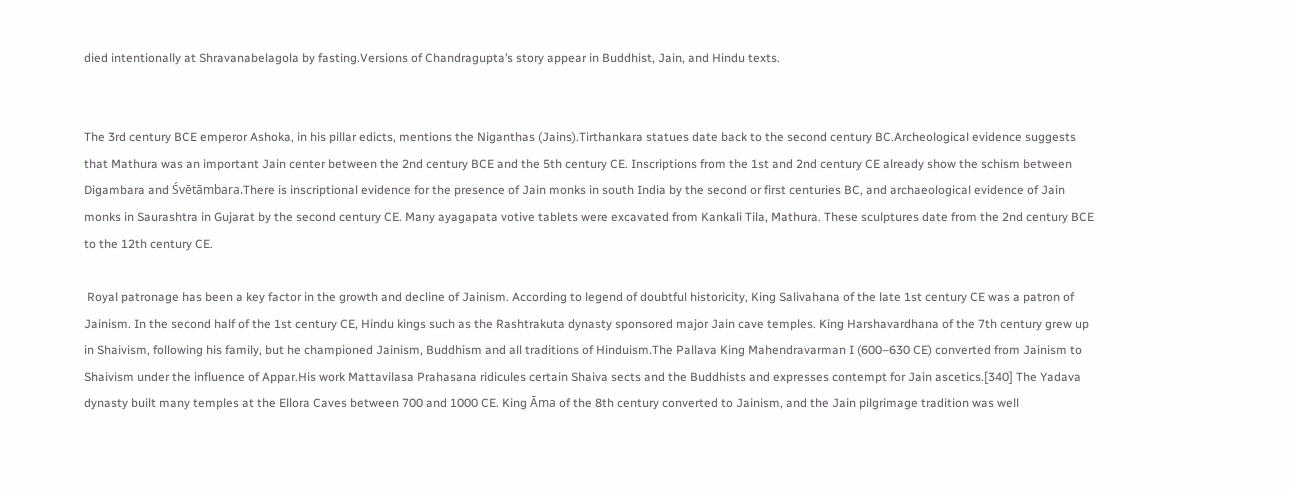died intentionally at Shravanabelagola by fasting.Versions of Chandragupta’s story appear in Buddhist, Jain, and Hindu texts.


The 3rd century BCE emperor Ashoka, in his pillar edicts, mentions the Niganthas (Jains).Tirthankara statues date back to the second century BC.Archeological evidence suggests that Mathura was an important Jain center between the 2nd century BCE and the 5th century CE. Inscriptions from the 1st and 2nd century CE already show the schism between Digambara and Śvētāmbara.There is inscriptional evidence for the presence of Jain monks in south India by the second or first centuries BC, and archaeological evidence of Jain monks in Saurashtra in Gujarat by the second century CE. Many ayagapata votive tablets were excavated from Kankali Tila, Mathura. These sculptures date from the 2nd century BCE to the 12th century CE.

 Royal patronage has been a key factor in the growth and decline of Jainism. According to legend of doubtful historicity, King Salivahana of the late 1st century CE was a patron of Jainism. In the second half of the 1st century CE, Hindu kings such as the Rashtrakuta dynasty sponsored major Jain cave temples. King Harshavardhana of the 7th century grew up in Shaivism, following his family, but he championed Jainism, Buddhism and all traditions of Hinduism.The Pallava King Mahendravarman I (600–630 CE) converted from Jainism to Shaivism under the influence of Appar.His work Mattavilasa Prahasana ridicules certain Shaiva sects and the Buddhists and expresses contempt for Jain ascetics.[340] The Yadava dynasty built many temples at the Ellora Caves between 700 and 1000 CE. King Āma of the 8th century converted to Jainism, and the Jain pilgrimage tradition was well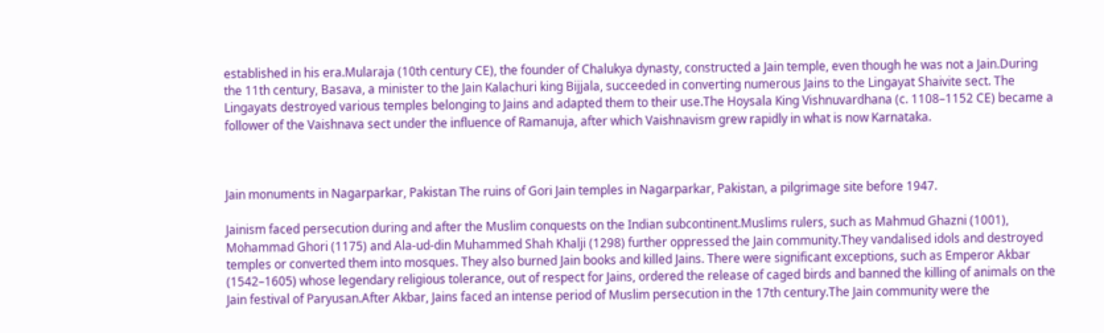established in his era.Mularaja (10th century CE), the founder of Chalukya dynasty, constructed a Jain temple, even though he was not a Jain.During the 11th century, Basava, a minister to the Jain Kalachuri king Bijjala, succeeded in converting numerous Jains to the Lingayat Shaivite sect. The Lingayats destroyed various temples belonging to Jains and adapted them to their use.The Hoysala King Vishnuvardhana (c. 1108–1152 CE) became a follower of the Vaishnava sect under the influence of Ramanuja, after which Vaishnavism grew rapidly in what is now Karnataka.



Jain monuments in Nagarparkar, Pakistan The ruins of Gori Jain temples in Nagarparkar, Pakistan, a pilgrimage site before 1947.

Jainism faced persecution during and after the Muslim conquests on the Indian subcontinent.Muslims rulers, such as Mahmud Ghazni (1001), Mohammad Ghori (1175) and Ala-ud-din Muhammed Shah Khalji (1298) further oppressed the Jain community.They vandalised idols and destroyed temples or converted them into mosques. They also burned Jain books and killed Jains. There were significant exceptions, such as Emperor Akbar (1542–1605) whose legendary religious tolerance, out of respect for Jains, ordered the release of caged birds and banned the killing of animals on the Jain festival of Paryusan.After Akbar, Jains faced an intense period of Muslim persecution in the 17th century.The Jain community were the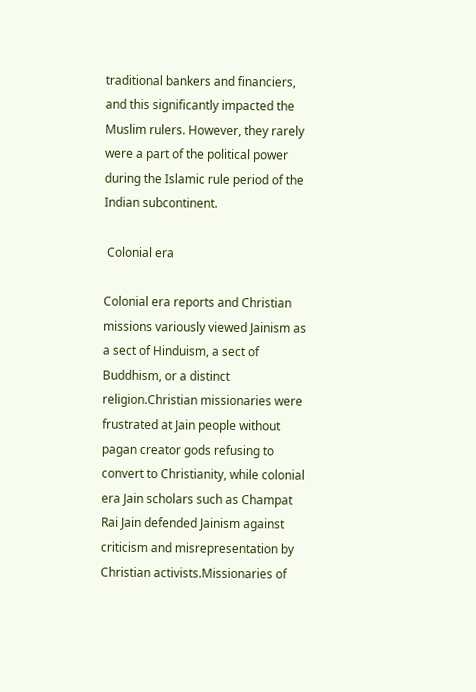traditional bankers and financiers, and this significantly impacted the Muslim rulers. However, they rarely were a part of the political power during the Islamic rule period of the Indian subcontinent.

 Colonial era

Colonial era reports and Christian missions variously viewed Jainism as a sect of Hinduism, a sect of Buddhism, or a distinct religion.Christian missionaries were frustrated at Jain people without pagan creator gods refusing to convert to Christianity, while colonial era Jain scholars such as Champat Rai Jain defended Jainism against criticism and misrepresentation by Christian activists.Missionaries of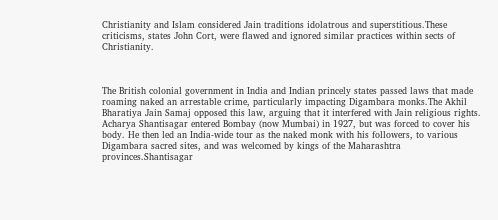Christianity and Islam considered Jain traditions idolatrous and superstitious.These criticisms, states John Cort, were flawed and ignored similar practices within sects of Christianity.



The British colonial government in India and Indian princely states passed laws that made roaming naked an arrestable crime, particularly impacting Digambara monks.The Akhil Bharatiya Jain Samaj opposed this law, arguing that it interfered with Jain religious rights. Acharya Shantisagar entered Bombay (now Mumbai) in 1927, but was forced to cover his body. He then led an India-wide tour as the naked monk with his followers, to various Digambara sacred sites, and was welcomed by kings of the Maharashtra provinces.Shantisagar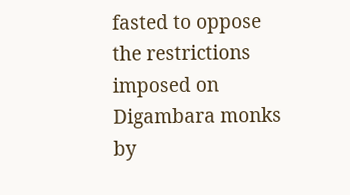fasted to oppose the restrictions imposed on Digambara monks by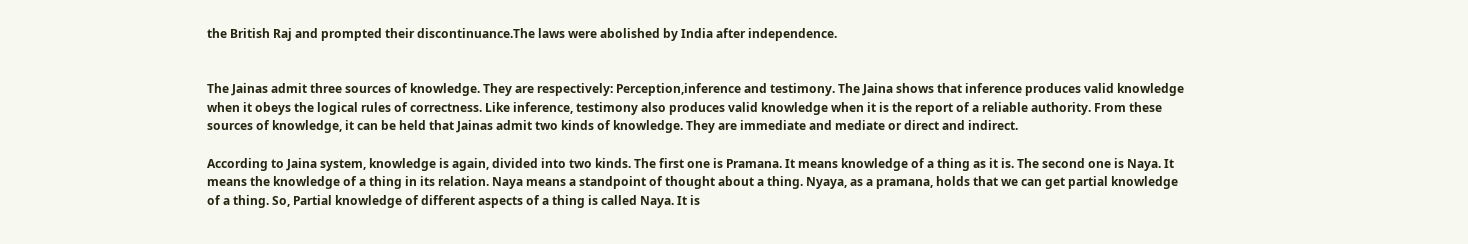the British Raj and prompted their discontinuance.The laws were abolished by India after independence.


The Jainas admit three sources of knowledge. They are respectively: Perception,inference and testimony. The Jaina shows that inference produces valid knowledge when it obeys the logical rules of correctness. Like inference, testimony also produces valid knowledge when it is the report of a reliable authority. From these sources of knowledge, it can be held that Jainas admit two kinds of knowledge. They are immediate and mediate or direct and indirect.

According to Jaina system, knowledge is again, divided into two kinds. The first one is Pramana. It means knowledge of a thing as it is. The second one is Naya. It means the knowledge of a thing in its relation. Naya means a standpoint of thought about a thing. Nyaya, as a pramana, holds that we can get partial knowledge of a thing. So, Partial knowledge of different aspects of a thing is called Naya. It is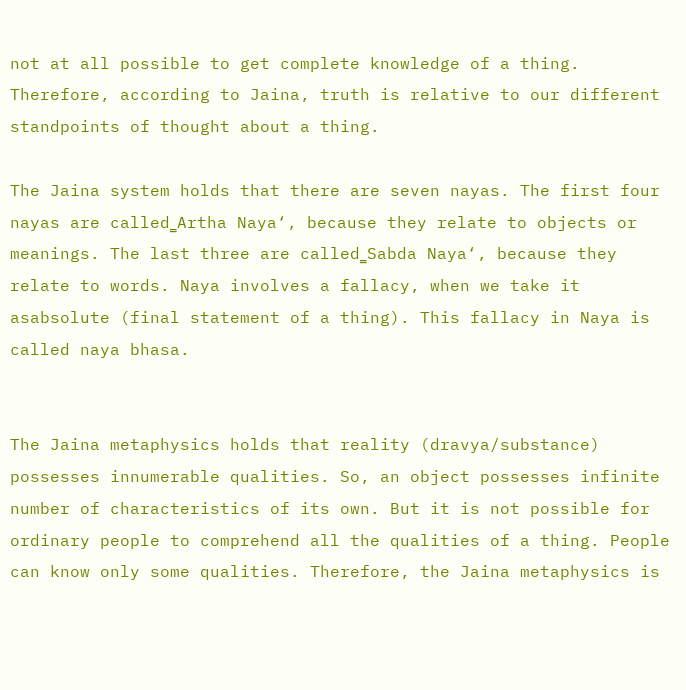not at all possible to get complete knowledge of a thing. Therefore, according to Jaina, truth is relative to our different standpoints of thought about a thing.

The Jaina system holds that there are seven nayas. The first four nayas are called‗Artha Naya‘, because they relate to objects or meanings. The last three are called‗Sabda Naya‘, because they relate to words. Naya involves a fallacy, when we take it asabsolute (final statement of a thing). This fallacy in Naya is called naya bhasa.


The Jaina metaphysics holds that reality (dravya/substance) possesses innumerable qualities. So, an object possesses infinite number of characteristics of its own. But it is not possible for ordinary people to comprehend all the qualities of a thing. People can know only some qualities. Therefore, the Jaina metaphysics is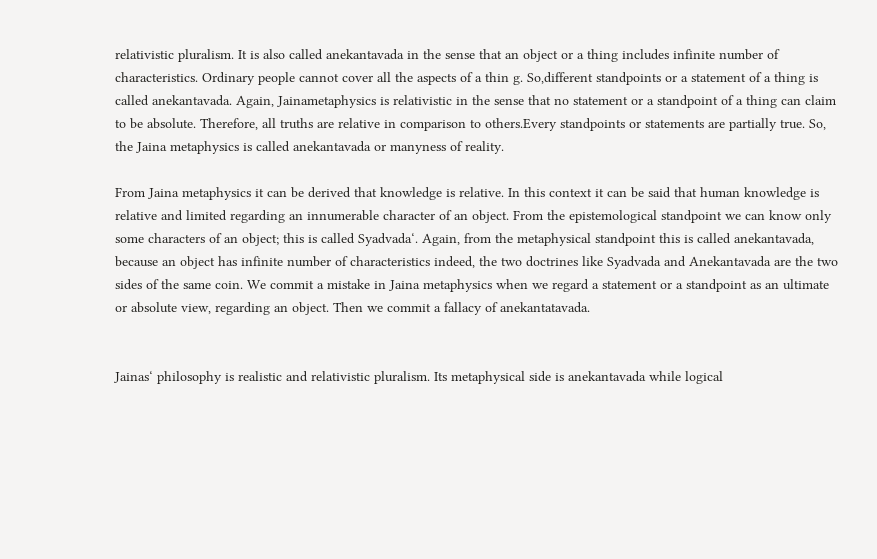relativistic pluralism. It is also called anekantavada in the sense that an object or a thing includes infinite number of characteristics. Ordinary people cannot cover all the aspects of a thin g. So,different standpoints or a statement of a thing is called anekantavada. Again, Jainametaphysics is relativistic in the sense that no statement or a standpoint of a thing can claim to be absolute. Therefore, all truths are relative in comparison to others.Every standpoints or statements are partially true. So, the Jaina metaphysics is called anekantavada or manyness of reality.

From Jaina metaphysics it can be derived that knowledge is relative. In this context it can be said that human knowledge is relative and limited regarding an innumerable character of an object. From the epistemological standpoint we can know only some characters of an object; this is called Syadvada‘. Again, from the metaphysical standpoint this is called anekantavada, because an object has infinite number of characteristics indeed, the two doctrines like Syadvada and Anekantavada are the two sides of the same coin. We commit a mistake in Jaina metaphysics when we regard a statement or a standpoint as an ultimate or absolute view, regarding an object. Then we commit a fallacy of anekantatavada.


Jainas‘ philosophy is realistic and relativistic pluralism. Its metaphysical side is anekantavada while logical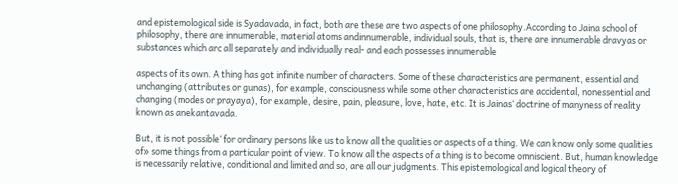and epistemological side is Syadavada, in fact, both are these are two aspects of one philosophy.According to Jaina school of philosophy, there are innumerable, material atoms andinnumerable, individual souls, that is, there are innumerable dravyas or substances which arc all separately and individually real- and each possesses innumerable

aspects of its own. A thing has got infinite number of characters. Some of these characteristics are permanent, essential and unchanging (attributes or gunas), for example, consciousness while some other characteristics are accidental, nonessential and changing (modes or prayaya), for example, desire, pain, pleasure, love, hate, etc. It is Jainas‘ doctrine of manyness of reality known as anekantavada.

But, it is not possible‘ for ordinary persons like us to know all the qualities or aspects of a thing. We can know only some qualities of» some things from a particular point of view. To know all the aspects of a thing is to become omniscient. But, human knowledge is necessarily relative, conditional and limited and so, are all our judgments. This epistemological and logical theory of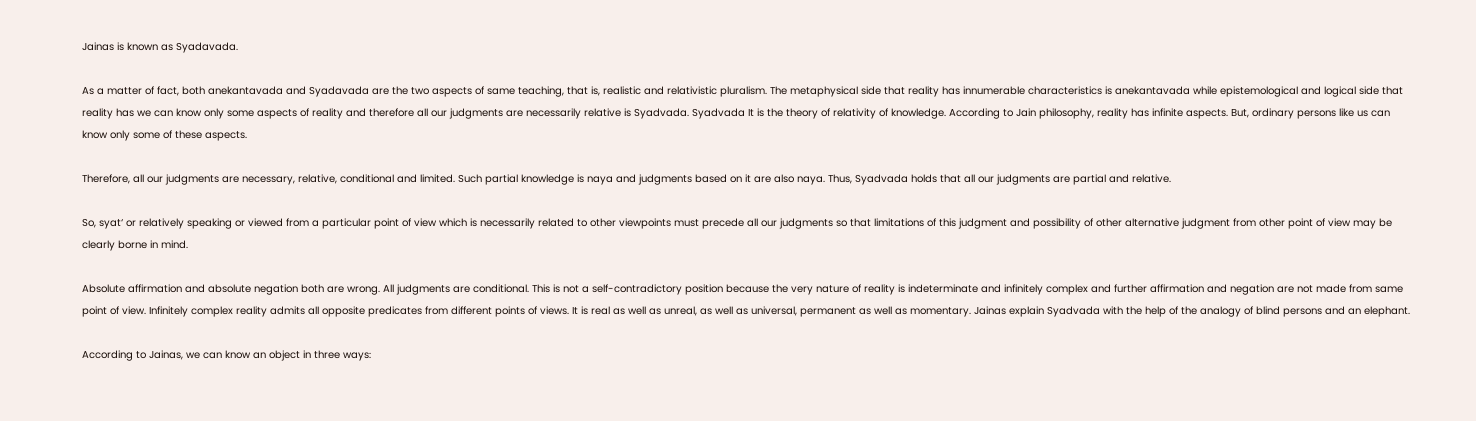Jainas is known as Syadavada.

As a matter of fact, both anekantavada and Syadavada are the two aspects of same teaching, that is, realistic and relativistic pluralism. The metaphysical side that reality has innumerable characteristics is anekantavada while epistemological and logical side that reality has we can know only some aspects of reality and therefore all our judgments are necessarily relative is Syadvada. Syadvada It is the theory of relativity of knowledge. According to Jain philosophy, reality has infinite aspects. But, ordinary persons like us can know only some of these aspects.

Therefore, all our judgments are necessary, relative, conditional and limited. Such partial knowledge is naya and judgments based on it are also naya. Thus, Syadvada holds that all our judgments are partial and relative.

So, syat‘ or relatively speaking or viewed from a particular point of view which is necessarily related to other viewpoints must precede all our judgments so that limitations of this judgment and possibility of other alternative judgment from other point of view may be clearly borne in mind.

Absolute affirmation and absolute negation both are wrong. All judgments are conditional. This is not a self-contradictory position because the very nature of reality is indeterminate and infinitely complex and further affirmation and negation are not made from same point of view. Infinitely complex reality admits all opposite predicates from different points of views. It is real as well as unreal, as well as universal, permanent as well as momentary. Jainas explain Syadvada with the help of the analogy of blind persons and an elephant.

According to Jainas, we can know an object in three ways: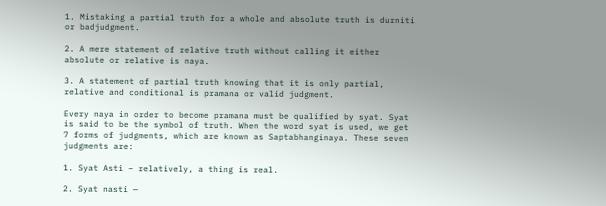1. Mistaking a partial truth for a whole and absolute truth is durniti or badjudgment.

2. A mere statement of relative truth without calling it either absolute or relative is naya.

3. A statement of partial truth knowing that it is only partial, relative and conditional is pramana or valid judgment.

Every naya in order to become pramana must be qualified by syat. Syat is said to be the symbol of truth. When the word syat is used, we get 7 forms of judgments, which are known as Saptabhanginaya. These seven judgments are:

1. Syat Asti – relatively, a thing is real.

2. Syat nasti —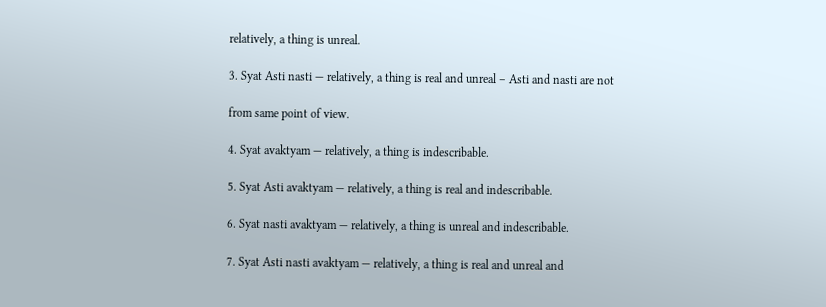relatively, a thing is unreal.

3. Syat Asti nasti — relatively, a thing is real and unreal – Asti and nasti are not

from same point of view.

4. Syat avaktyam — relatively, a thing is indescribable.

5. Syat Asti avaktyam — relatively, a thing is real and indescribable.

6. Syat nasti avaktyam — relatively, a thing is unreal and indescribable.

7. Syat Asti nasti avaktyam — relatively, a thing is real and unreal and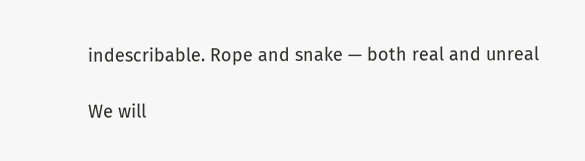indescribable. Rope and snake — both real and unreal

We will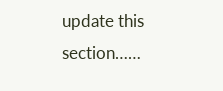update this section……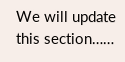We will update this section……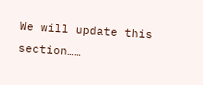We will update this section……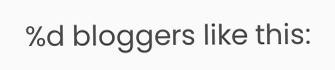%d bloggers like this: